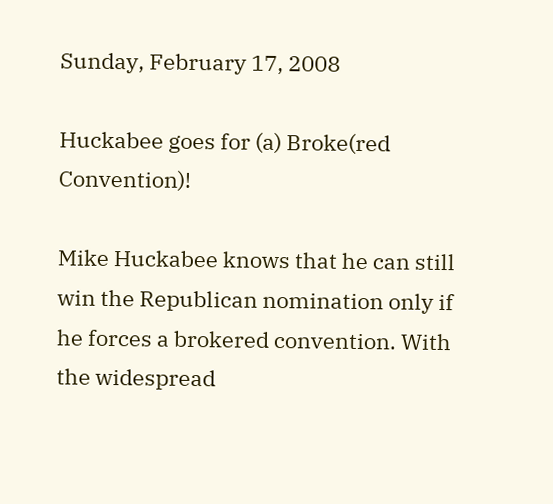Sunday, February 17, 2008

Huckabee goes for (a) Broke(red Convention)!

Mike Huckabee knows that he can still win the Republican nomination only if he forces a brokered convention. With the widespread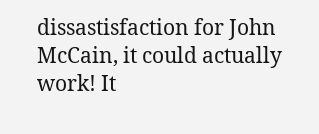dissastisfaction for John McCain, it could actually work! It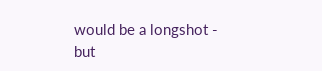would be a longshot - but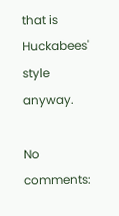that is Huckabees' style anyway.

No comments: